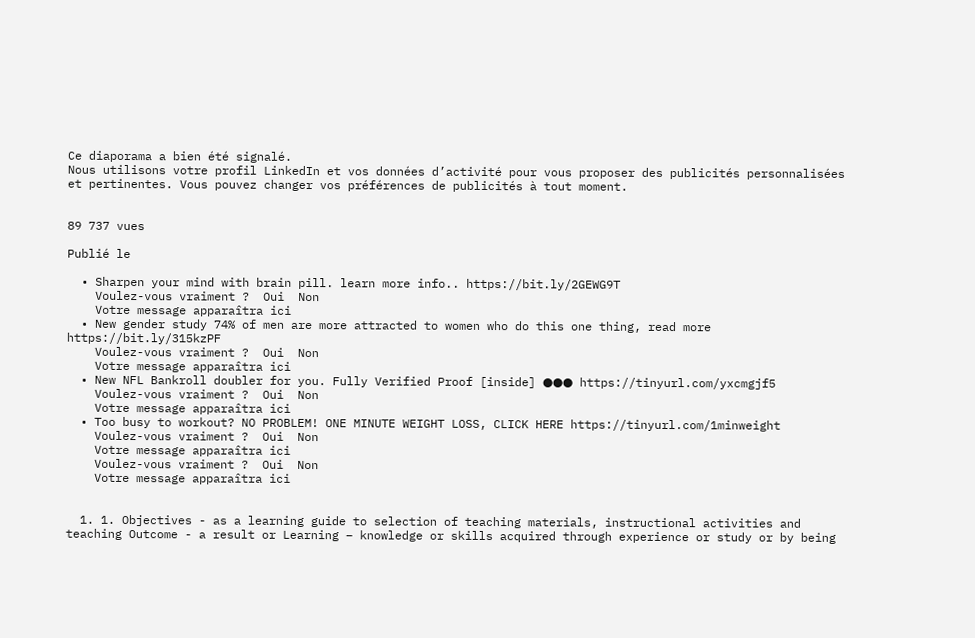Ce diaporama a bien été signalé.
Nous utilisons votre profil LinkedIn et vos données d’activité pour vous proposer des publicités personnalisées et pertinentes. Vous pouvez changer vos préférences de publicités à tout moment.


89 737 vues

Publié le

  • Sharpen your mind with brain pill. learn more info.. https://bit.ly/2GEWG9T
    Voulez-vous vraiment ?  Oui  Non
    Votre message apparaîtra ici
  • New gender study 74% of men are more attracted to women who do this one thing, read more https://bit.ly/315kzPF
    Voulez-vous vraiment ?  Oui  Non
    Votre message apparaîtra ici
  • New NFL Bankroll doubler for you. Fully Verified Proof [inside] ●●● https://tinyurl.com/yxcmgjf5
    Voulez-vous vraiment ?  Oui  Non
    Votre message apparaîtra ici
  • Too busy to workout? NO PROBLEM! ONE MINUTE WEIGHT LOSS, CLICK HERE https://tinyurl.com/1minweight
    Voulez-vous vraiment ?  Oui  Non
    Votre message apparaîtra ici
    Voulez-vous vraiment ?  Oui  Non
    Votre message apparaîtra ici


  1. 1. Objectives - as a learning guide to selection of teaching materials, instructional activities and teaching Outcome - a result or Learning – knowledge or skills acquired through experience or study or by being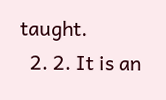taught.
  2. 2. It is an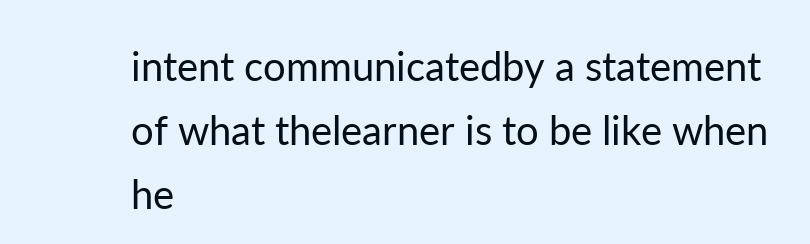intent communicatedby a statement of what thelearner is to be like when he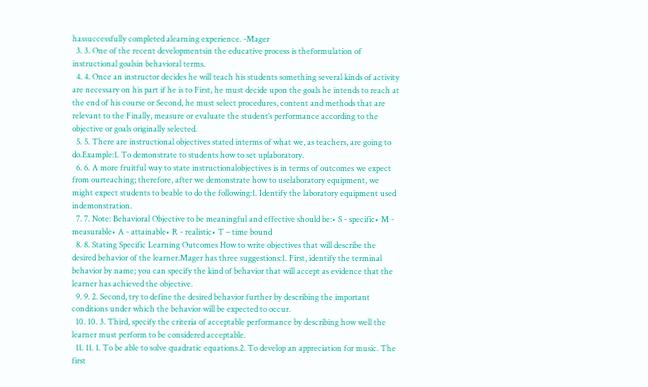hassuccessfully completed alearning experience. -Mager
  3. 3. One of the recent developmentsin the educative process is theformulation of instructional goalsin behavioral terms.
  4. 4. Once an instructor decides he will teach his students something several kinds of activity are necessary on his part if he is to First, he must decide upon the goals he intends to reach at the end of his course or Second, he must select procedures, content and methods that are relevant to the Finally, measure or evaluate the student’s performance according to the objective or goals originally selected.
  5. 5. There are instructional objectives stated interms of what we, as teachers, are going to do.Example:1. To demonstrate to students how to set uplaboratory.
  6. 6. A more fruitful way to state instructionalobjectives is in terms of outcomes we expect from ourteaching; therefore, after we demonstrate how to uselaboratory equipment, we might expect students to beable to do the following:1. Identify the laboratory equipment used indemonstration.
  7. 7. Note: Behavioral Objective to be meaningful and effective should be:• S - specific• M - measurable• A - attainable• R - realistic• T – time bound
  8. 8. Stating Specific Learning Outcomes How to write objectives that will describe the desired behavior of the learner.Mager has three suggestions:1. First, identify the terminal behavior by name; you can specify the kind of behavior that will accept as evidence that the learner has achieved the objective.
  9. 9. 2. Second, try to define the desired behavior further by describing the important conditions under which the behavior will be expected to occur.
  10. 10. 3. Third, specify the criteria of acceptable performance by describing how well the learner must perform to be considered acceptable.
  11. 11. 1. To be able to solve quadratic equations.2. To develop an appreciation for music. The first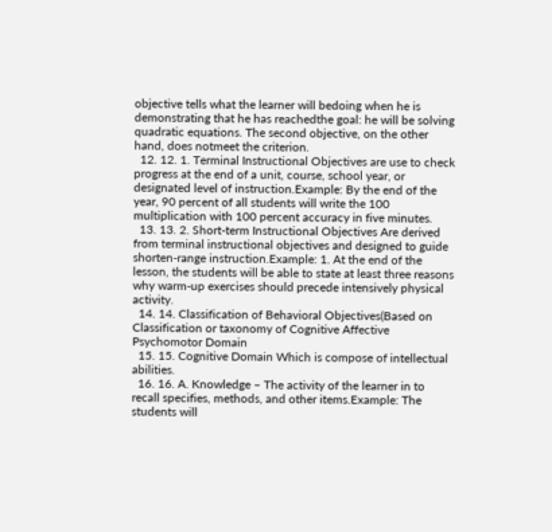objective tells what the learner will bedoing when he is demonstrating that he has reachedthe goal: he will be solving quadratic equations. The second objective, on the other hand, does notmeet the criterion.
  12. 12. 1. Terminal Instructional Objectives are use to check progress at the end of a unit, course, school year, or designated level of instruction.Example: By the end of the year, 90 percent of all students will write the 100 multiplication with 100 percent accuracy in five minutes.
  13. 13. 2. Short-term Instructional Objectives Are derived from terminal instructional objectives and designed to guide shorten-range instruction.Example: 1. At the end of the lesson, the students will be able to state at least three reasons why warm-up exercises should precede intensively physical activity.
  14. 14. Classification of Behavioral Objectives(Based on Classification or taxonomy of Cognitive Affective Psychomotor Domain
  15. 15. Cognitive Domain Which is compose of intellectual abilities.
  16. 16. A. Knowledge – The activity of the learner in to recall specifies, methods, and other items.Example: The students will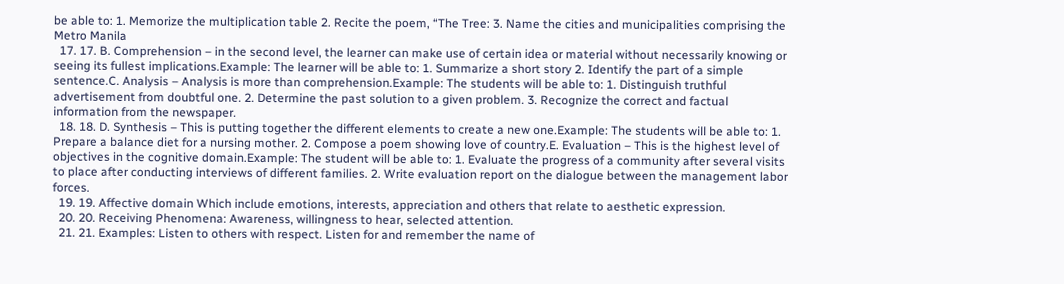be able to: 1. Memorize the multiplication table 2. Recite the poem, “The Tree: 3. Name the cities and municipalities comprising the Metro Manila
  17. 17. B. Comprehension – in the second level, the learner can make use of certain idea or material without necessarily knowing or seeing its fullest implications.Example: The learner will be able to: 1. Summarize a short story 2. Identify the part of a simple sentence.C. Analysis – Analysis is more than comprehension.Example: The students will be able to: 1. Distinguish truthful advertisement from doubtful one. 2. Determine the past solution to a given problem. 3. Recognize the correct and factual information from the newspaper.
  18. 18. D. Synthesis – This is putting together the different elements to create a new one.Example: The students will be able to: 1. Prepare a balance diet for a nursing mother. 2. Compose a poem showing love of country.E. Evaluation – This is the highest level of objectives in the cognitive domain.Example: The student will be able to: 1. Evaluate the progress of a community after several visits to place after conducting interviews of different families. 2. Write evaluation report on the dialogue between the management labor forces.
  19. 19. Affective domain Which include emotions, interests, appreciation and others that relate to aesthetic expression.
  20. 20. Receiving Phenomena: Awareness, willingness to hear, selected attention.
  21. 21. Examples: Listen to others with respect. Listen for and remember the name of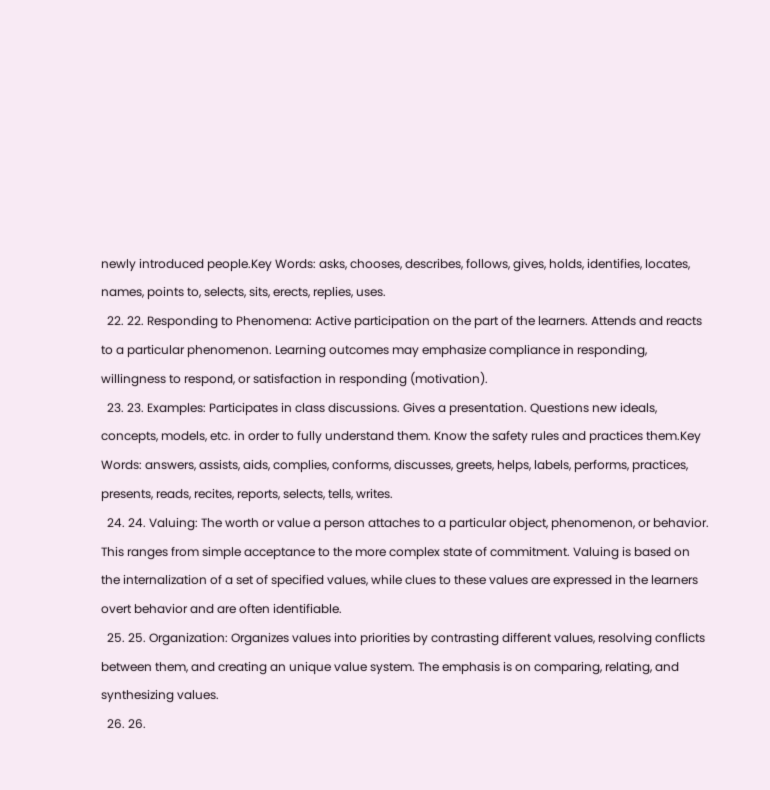newly introduced people.Key Words: asks, chooses, describes, follows, gives, holds, identifies, locates, names, points to, selects, sits, erects, replies, uses.
  22. 22. Responding to Phenomena: Active participation on the part of the learners. Attends and reacts to a particular phenomenon. Learning outcomes may emphasize compliance in responding, willingness to respond, or satisfaction in responding (motivation).
  23. 23. Examples: Participates in class discussions. Gives a presentation. Questions new ideals, concepts, models, etc. in order to fully understand them. Know the safety rules and practices them.Key Words: answers, assists, aids, complies, conforms, discusses, greets, helps, labels, performs, practices, presents, reads, recites, reports, selects, tells, writes.
  24. 24. Valuing: The worth or value a person attaches to a particular object, phenomenon, or behavior. This ranges from simple acceptance to the more complex state of commitment. Valuing is based on the internalization of a set of specified values, while clues to these values are expressed in the learners overt behavior and are often identifiable.
  25. 25. Organization: Organizes values into priorities by contrasting different values, resolving conflicts between them, and creating an unique value system. The emphasis is on comparing, relating, and synthesizing values.
  26. 26.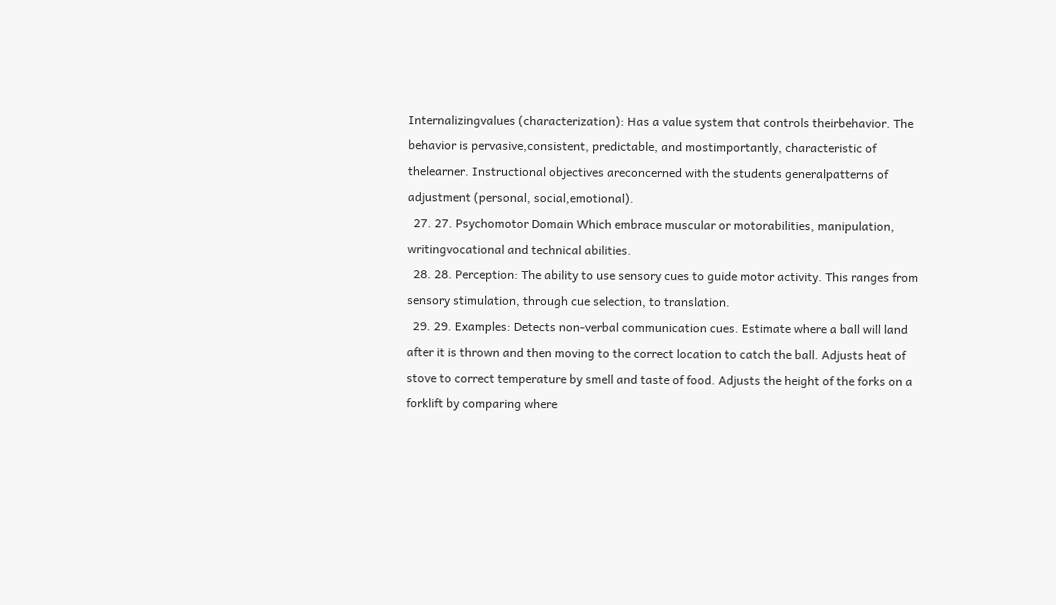Internalizingvalues (characterization): Has a value system that controls theirbehavior. The behavior is pervasive,consistent, predictable, and mostimportantly, characteristic of thelearner. Instructional objectives areconcerned with the students generalpatterns of adjustment (personal, social,emotional).
  27. 27. Psychomotor Domain Which embrace muscular or motorabilities, manipulation, writingvocational and technical abilities.
  28. 28. Perception: The ability to use sensory cues to guide motor activity. This ranges from sensory stimulation, through cue selection, to translation.
  29. 29. Examples: Detects non-verbal communication cues. Estimate where a ball will land after it is thrown and then moving to the correct location to catch the ball. Adjusts heat of stove to correct temperature by smell and taste of food. Adjusts the height of the forks on a forklift by comparing where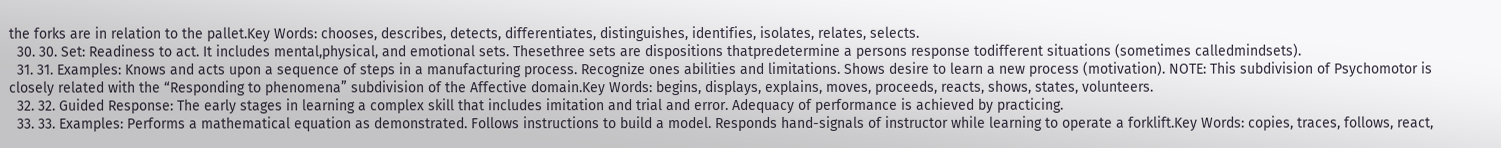the forks are in relation to the pallet.Key Words: chooses, describes, detects, differentiates, distinguishes, identifies, isolates, relates, selects.
  30. 30. Set: Readiness to act. It includes mental,physical, and emotional sets. Thesethree sets are dispositions thatpredetermine a persons response todifferent situations (sometimes calledmindsets).
  31. 31. Examples: Knows and acts upon a sequence of steps in a manufacturing process. Recognize ones abilities and limitations. Shows desire to learn a new process (motivation). NOTE: This subdivision of Psychomotor is closely related with the “Responding to phenomena” subdivision of the Affective domain.Key Words: begins, displays, explains, moves, proceeds, reacts, shows, states, volunteers.
  32. 32. Guided Response: The early stages in learning a complex skill that includes imitation and trial and error. Adequacy of performance is achieved by practicing.
  33. 33. Examples: Performs a mathematical equation as demonstrated. Follows instructions to build a model. Responds hand-signals of instructor while learning to operate a forklift.Key Words: copies, traces, follows, react,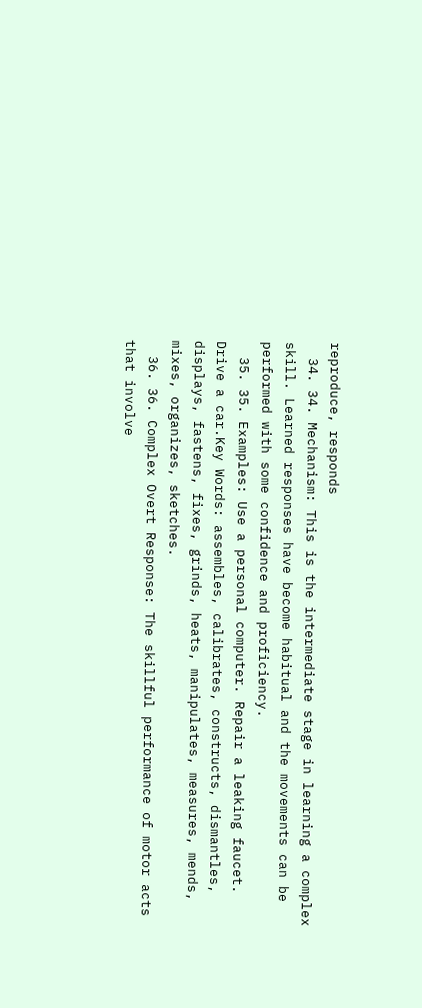reproduce, responds
  34. 34. Mechanism: This is the intermediate stage in learning a complex skill. Learned responses have become habitual and the movements can be performed with some confidence and proficiency.
  35. 35. Examples: Use a personal computer. Repair a leaking faucet. Drive a car.Key Words: assembles, calibrates, constructs, dismantles, displays, fastens, fixes, grinds, heats, manipulates, measures, mends, mixes, organizes, sketches.
  36. 36. Complex Overt Response: The skillful performance of motor acts that involve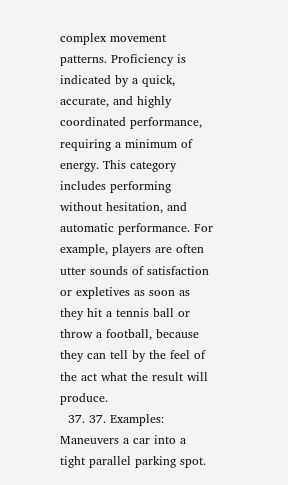complex movement patterns. Proficiency is indicated by a quick, accurate, and highly coordinated performance, requiring a minimum of energy. This category includes performing without hesitation, and automatic performance. For example, players are often utter sounds of satisfaction or expletives as soon as they hit a tennis ball or throw a football, because they can tell by the feel of the act what the result will produce.
  37. 37. Examples: Maneuvers a car into a tight parallel parking spot.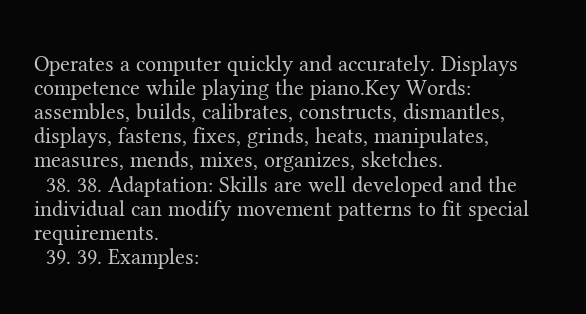Operates a computer quickly and accurately. Displays competence while playing the piano.Key Words: assembles, builds, calibrates, constructs, dismantles, displays, fastens, fixes, grinds, heats, manipulates, measures, mends, mixes, organizes, sketches.
  38. 38. Adaptation: Skills are well developed and the individual can modify movement patterns to fit special requirements.
  39. 39. Examples: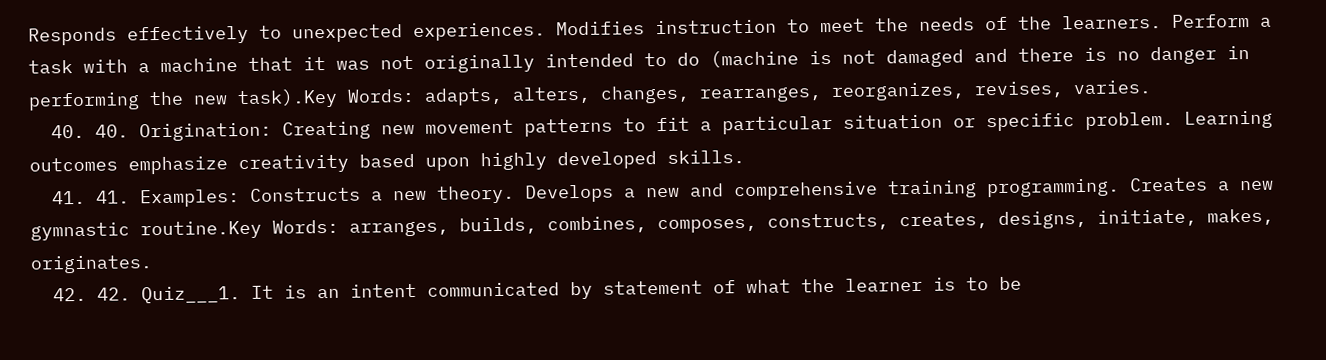Responds effectively to unexpected experiences. Modifies instruction to meet the needs of the learners. Perform a task with a machine that it was not originally intended to do (machine is not damaged and there is no danger in performing the new task).Key Words: adapts, alters, changes, rearranges, reorganizes, revises, varies.
  40. 40. Origination: Creating new movement patterns to fit a particular situation or specific problem. Learning outcomes emphasize creativity based upon highly developed skills.
  41. 41. Examples: Constructs a new theory. Develops a new and comprehensive training programming. Creates a new gymnastic routine.Key Words: arranges, builds, combines, composes, constructs, creates, designs, initiate, makes, originates.
  42. 42. Quiz___1. It is an intent communicated by statement of what the learner is to be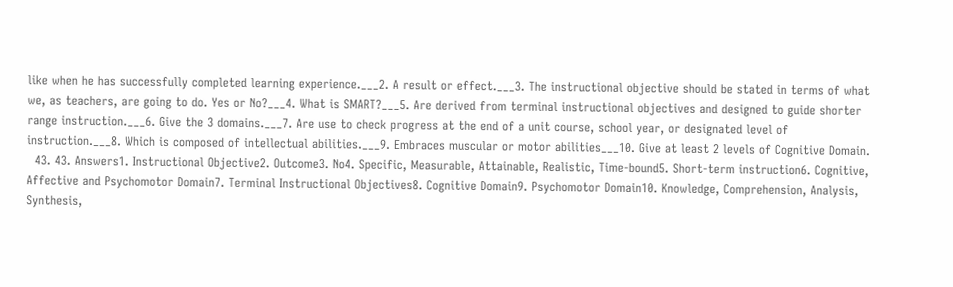like when he has successfully completed learning experience.___2. A result or effect.___3. The instructional objective should be stated in terms of what we, as teachers, are going to do. Yes or No?___4. What is SMART?___5. Are derived from terminal instructional objectives and designed to guide shorter range instruction.___6. Give the 3 domains.___7. Are use to check progress at the end of a unit course, school year, or designated level of instruction.___8. Which is composed of intellectual abilities.___9. Embraces muscular or motor abilities___10. Give at least 2 levels of Cognitive Domain.
  43. 43. Answers1. Instructional Objective2. Outcome3. No4. Specific, Measurable, Attainable, Realistic, Time-bound5. Short-term instruction6. Cognitive, Affective and Psychomotor Domain7. Terminal Instructional Objectives8. Cognitive Domain9. Psychomotor Domain10. Knowledge, Comprehension, Analysis, Synthesis,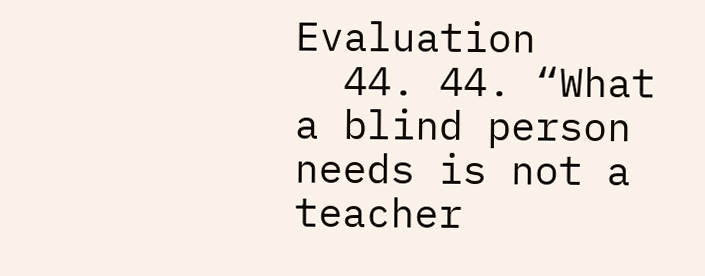Evaluation
  44. 44. “What a blind person needs is not a teacher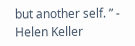but another self. ” - Helen Keller